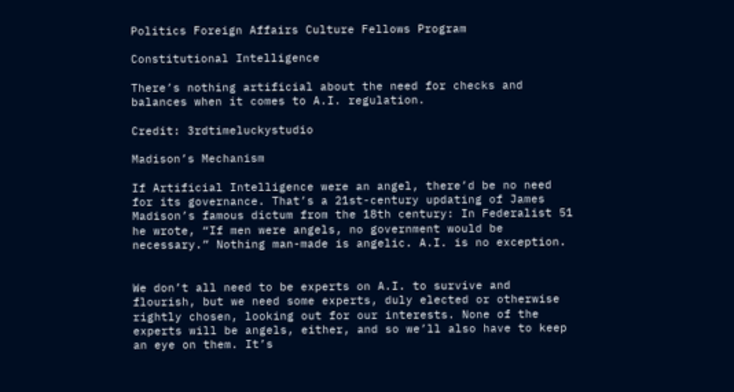Politics Foreign Affairs Culture Fellows Program

Constitutional Intelligence

There’s nothing artificial about the need for checks and balances when it comes to A.I. regulation.

Credit: 3rdtimeluckystudio

Madison’s Mechanism

If Artificial Intelligence were an angel, there’d be no need for its governance. That’s a 21st-century updating of James Madison’s famous dictum from the 18th century: In Federalist 51 he wrote, “If men were angels, no government would be necessary.” Nothing man-made is angelic. A.I. is no exception.


We don’t all need to be experts on A.I. to survive and flourish, but we need some experts, duly elected or otherwise rightly chosen, looking out for our interests. None of the experts will be angels, either, and so we’ll also have to keep an eye on them. It’s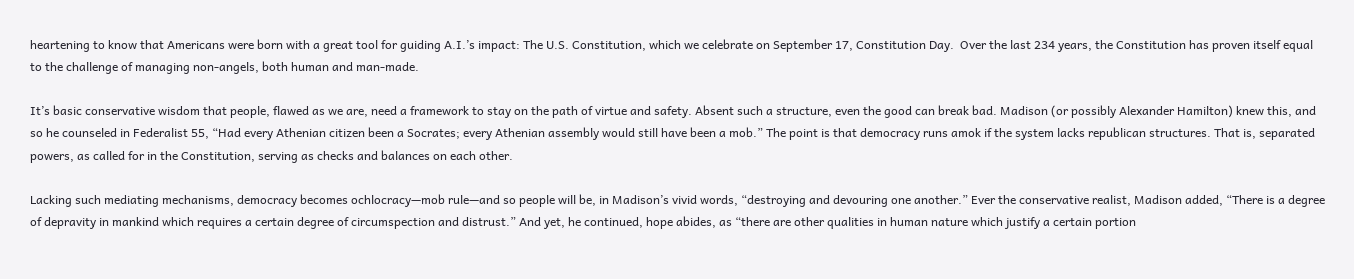heartening to know that Americans were born with a great tool for guiding A.I.’s impact: The U.S. Constitution, which we celebrate on September 17, Constitution Day.  Over the last 234 years, the Constitution has proven itself equal to the challenge of managing non-angels, both human and man-made.

It’s basic conservative wisdom that people, flawed as we are, need a framework to stay on the path of virtue and safety. Absent such a structure, even the good can break bad. Madison (or possibly Alexander Hamilton) knew this, and so he counseled in Federalist 55, “Had every Athenian citizen been a Socrates; every Athenian assembly would still have been a mob.” The point is that democracy runs amok if the system lacks republican structures. That is, separated powers, as called for in the Constitution, serving as checks and balances on each other.

Lacking such mediating mechanisms, democracy becomes ochlocracy—mob rule—and so people will be, in Madison’s vivid words, “destroying and devouring one another.” Ever the conservative realist, Madison added, “There is a degree of depravity in mankind which requires a certain degree of circumspection and distrust.” And yet, he continued, hope abides, as “there are other qualities in human nature which justify a certain portion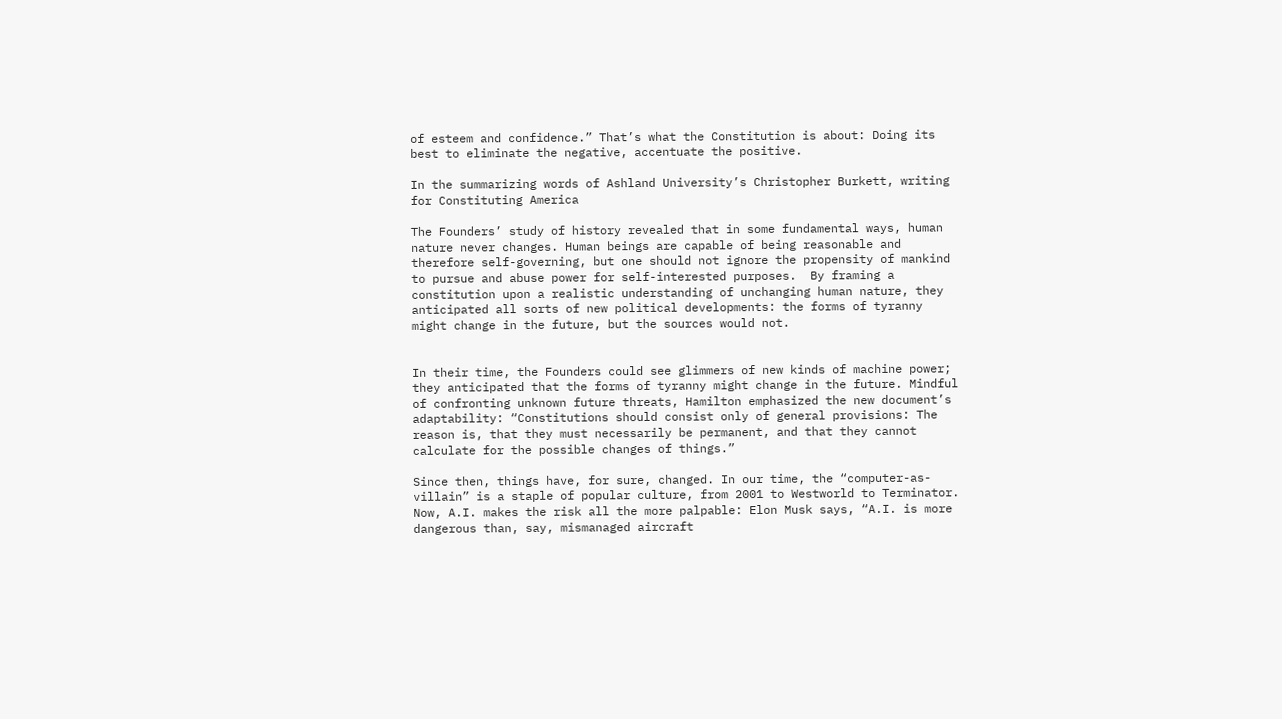of esteem and confidence.” That’s what the Constitution is about: Doing its best to eliminate the negative, accentuate the positive.

In the summarizing words of Ashland University’s Christopher Burkett, writing for Constituting America

The Founders’ study of history revealed that in some fundamental ways, human nature never changes. Human beings are capable of being reasonable and therefore self-governing, but one should not ignore the propensity of mankind to pursue and abuse power for self-interested purposes.  By framing a constitution upon a realistic understanding of unchanging human nature, they anticipated all sorts of new political developments: the forms of tyranny might change in the future, but the sources would not.


In their time, the Founders could see glimmers of new kinds of machine power; they anticipated that the forms of tyranny might change in the future. Mindful of confronting unknown future threats, Hamilton emphasized the new document’s adaptability: “Constitutions should consist only of general provisions: The reason is, that they must necessarily be permanent, and that they cannot calculate for the possible changes of things.”

Since then, things have, for sure, changed. In our time, the “computer-as-villain” is a staple of popular culture, from 2001 to Westworld to Terminator. Now, A.I. makes the risk all the more palpable: Elon Musk says, “A.I. is more dangerous than, say, mismanaged aircraft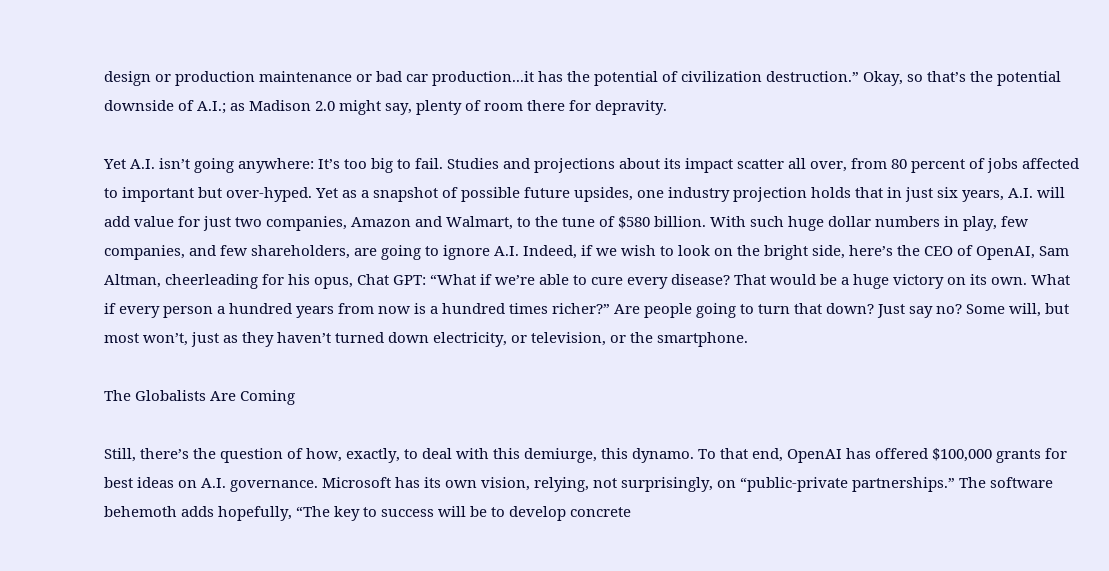design or production maintenance or bad car production...it has the potential of civilization destruction.” Okay, so that’s the potential downside of A.I.; as Madison 2.0 might say, plenty of room there for depravity.

Yet A.I. isn’t going anywhere: It’s too big to fail. Studies and projections about its impact scatter all over, from 80 percent of jobs affected to important but over-hyped. Yet as a snapshot of possible future upsides, one industry projection holds that in just six years, A.I. will add value for just two companies, Amazon and Walmart, to the tune of $580 billion. With such huge dollar numbers in play, few companies, and few shareholders, are going to ignore A.I. Indeed, if we wish to look on the bright side, here’s the CEO of OpenAI, Sam Altman, cheerleading for his opus, Chat GPT: “What if we’re able to cure every disease? That would be a huge victory on its own. What if every person a hundred years from now is a hundred times richer?” Are people going to turn that down? Just say no? Some will, but most won’t, just as they haven’t turned down electricity, or television, or the smartphone.

The Globalists Are Coming

Still, there’s the question of how, exactly, to deal with this demiurge, this dynamo. To that end, OpenAI has offered $100,000 grants for best ideas on A.I. governance. Microsoft has its own vision, relying, not surprisingly, on “public-private partnerships.” The software behemoth adds hopefully, “The key to success will be to develop concrete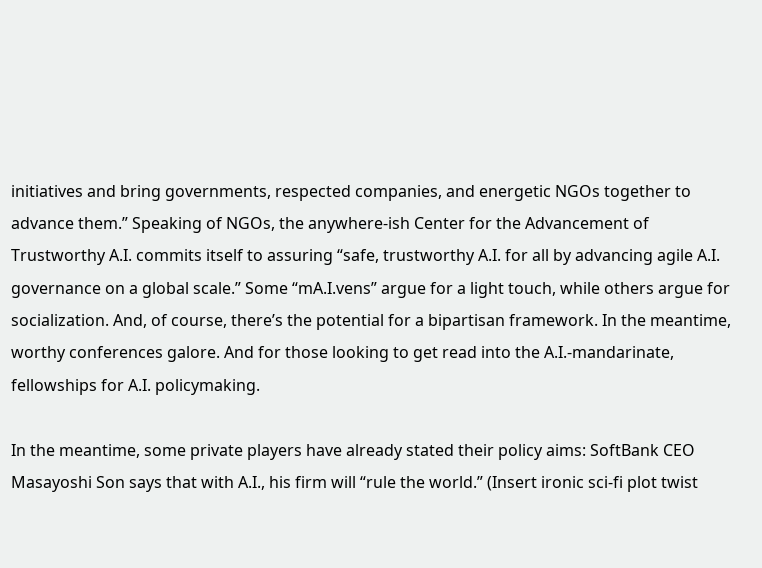initiatives and bring governments, respected companies, and energetic NGOs together to advance them.” Speaking of NGOs, the anywhere-ish Center for the Advancement of Trustworthy A.I. commits itself to assuring “safe, trustworthy A.I. for all by advancing agile A.I. governance on a global scale.” Some “mA.I.vens” argue for a light touch, while others argue for socialization. And, of course, there’s the potential for a bipartisan framework. In the meantime, worthy conferences galore. And for those looking to get read into the A.I.-mandarinate, fellowships for A.I. policymaking.

In the meantime, some private players have already stated their policy aims: SoftBank CEO Masayoshi Son says that with A.I., his firm will “rule the world.” (Insert ironic sci-fi plot twist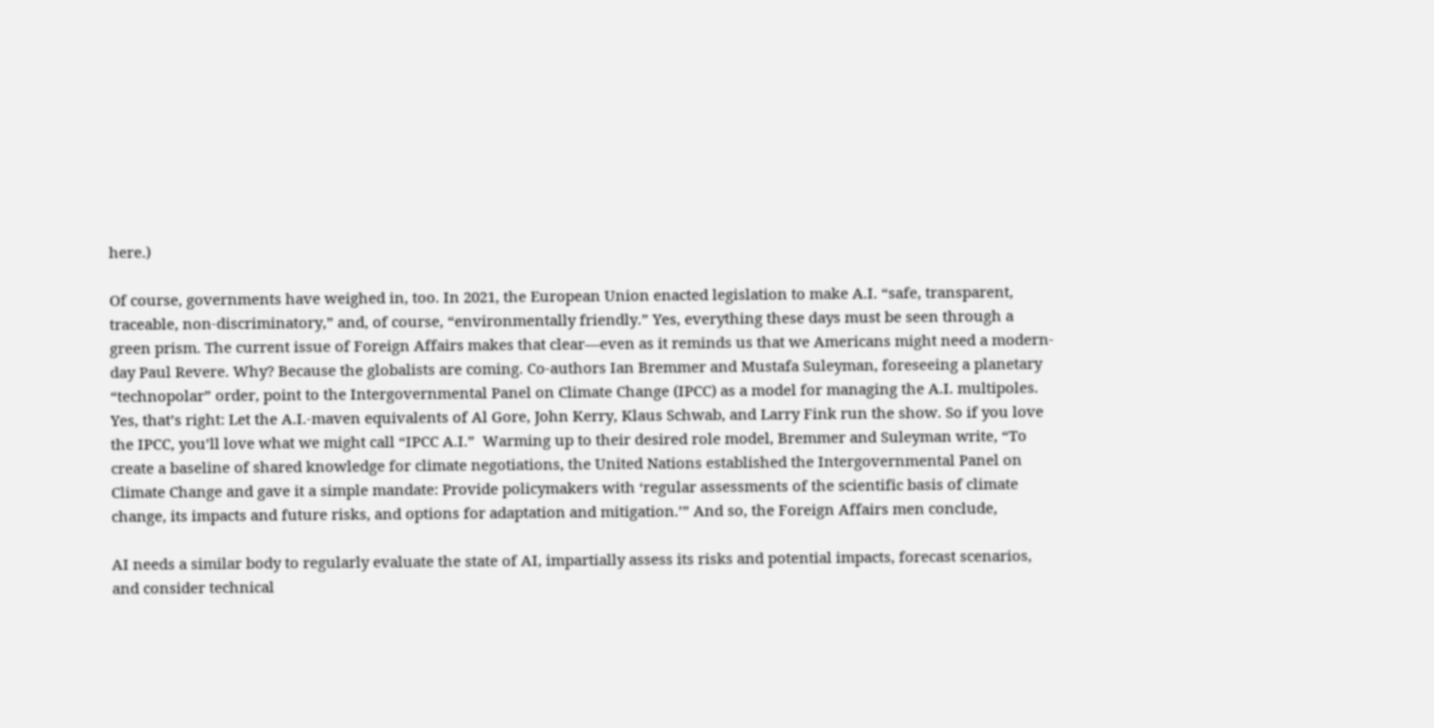here.)

Of course, governments have weighed in, too. In 2021, the European Union enacted legislation to make A.I. “safe, transparent, traceable, non-discriminatory,” and, of course, “environmentally friendly.” Yes, everything these days must be seen through a green prism. The current issue of Foreign Affairs makes that clear—even as it reminds us that we Americans might need a modern-day Paul Revere. Why? Because the globalists are coming. Co-authors Ian Bremmer and Mustafa Suleyman, foreseeing a planetary “technopolar” order, point to the Intergovernmental Panel on Climate Change (IPCC) as a model for managing the A.I. multipoles. Yes, that’s right: Let the A.I.-maven equivalents of Al Gore, John Kerry, Klaus Schwab, and Larry Fink run the show. So if you love the IPCC, you’ll love what we might call “IPCC A.I.”  Warming up to their desired role model, Bremmer and Suleyman write, “To create a baseline of shared knowledge for climate negotiations, the United Nations established the Intergovernmental Panel on Climate Change and gave it a simple mandate: Provide policymakers with ‘regular assessments of the scientific basis of climate change, its impacts and future risks, and options for adaptation and mitigation.’” And so, the Foreign Affairs men conclude,

AI needs a similar body to regularly evaluate the state of AI, impartially assess its risks and potential impacts, forecast scenarios, and consider technical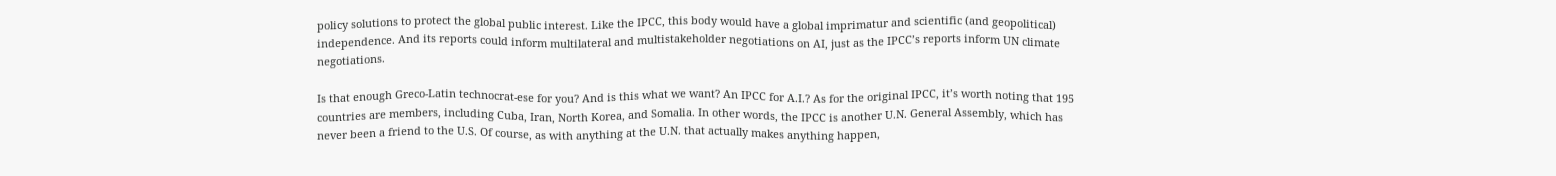policy solutions to protect the global public interest. Like the IPCC, this body would have a global imprimatur and scientific (and geopolitical) independence. And its reports could inform multilateral and multistakeholder negotiations on AI, just as the IPCC’s reports inform UN climate negotiations.

Is that enough Greco-Latin technocrat-ese for you? And is this what we want? An IPCC for A.I.? As for the original IPCC, it’s worth noting that 195 countries are members, including Cuba, Iran, North Korea, and Somalia. In other words, the IPCC is another U.N. General Assembly, which has never been a friend to the U.S. Of course, as with anything at the U.N. that actually makes anything happen,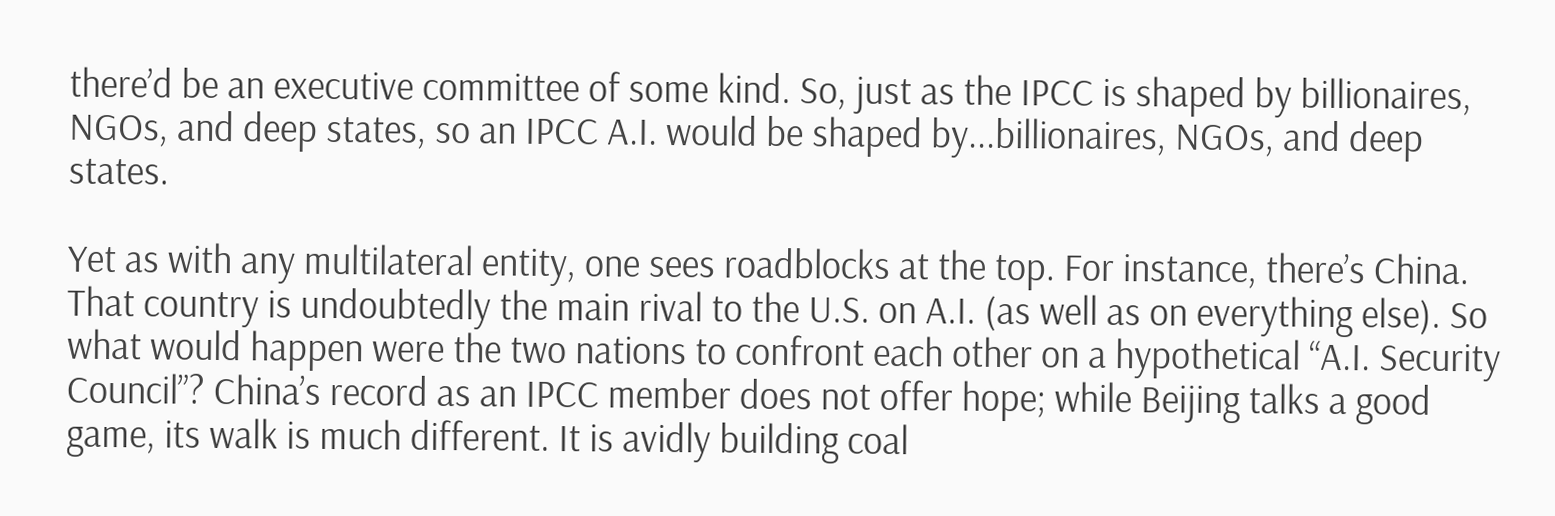there’d be an executive committee of some kind. So, just as the IPCC is shaped by billionaires, NGOs, and deep states, so an IPCC A.I. would be shaped by...billionaires, NGOs, and deep states.

Yet as with any multilateral entity, one sees roadblocks at the top. For instance, there’s China. That country is undoubtedly the main rival to the U.S. on A.I. (as well as on everything else). So what would happen were the two nations to confront each other on a hypothetical “A.I. Security Council”? China’s record as an IPCC member does not offer hope; while Beijing talks a good game, its walk is much different. It is avidly building coal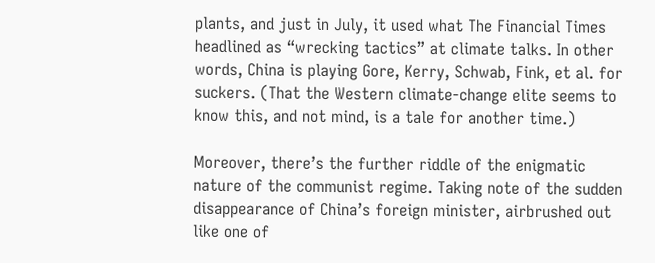plants, and just in July, it used what The Financial Times headlined as “wrecking tactics” at climate talks. In other words, China is playing Gore, Kerry, Schwab, Fink, et al. for suckers. (That the Western climate-change elite seems to know this, and not mind, is a tale for another time.)

Moreover, there’s the further riddle of the enigmatic nature of the communist regime. Taking note of the sudden disappearance of China’s foreign minister, airbrushed out like one of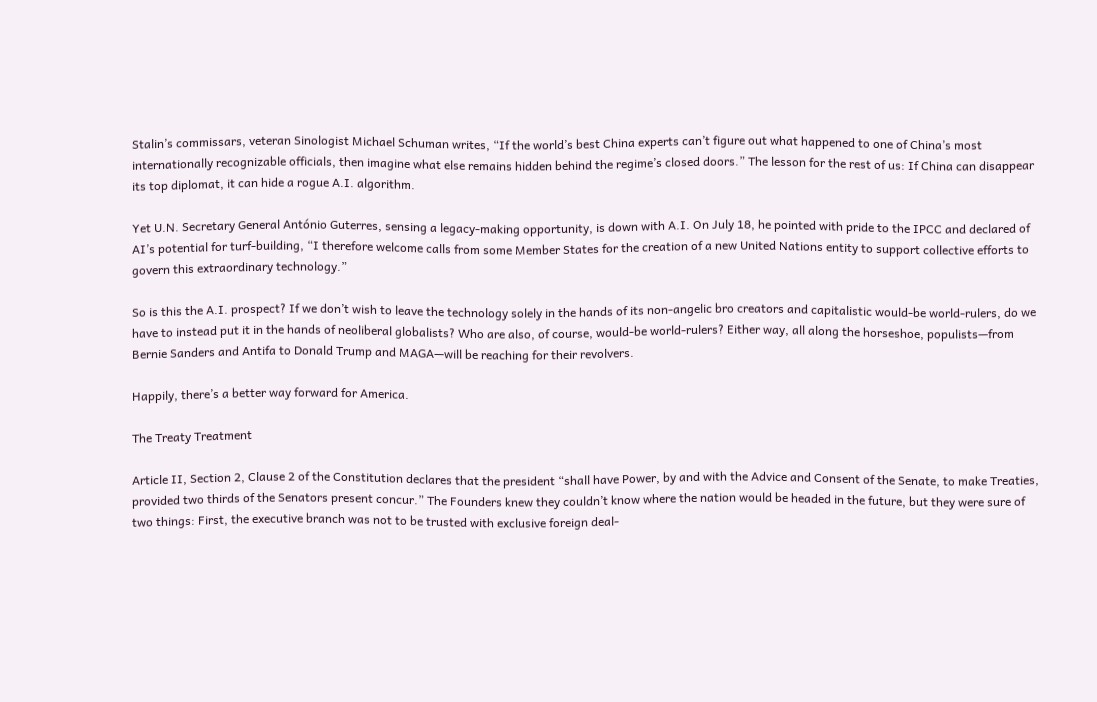Stalin’s commissars, veteran Sinologist Michael Schuman writes, “If the world’s best China experts can’t figure out what happened to one of China’s most internationally recognizable officials, then imagine what else remains hidden behind the regime’s closed doors.” The lesson for the rest of us: If China can disappear its top diplomat, it can hide a rogue A.I. algorithm.

Yet U.N. Secretary General António Guterres, sensing a legacy-making opportunity, is down with A.I. On July 18, he pointed with pride to the IPCC and declared of AI’s potential for turf-building, “I therefore welcome calls from some Member States for the creation of a new United Nations entity to support collective efforts to govern this extraordinary technology.”

So is this the A.I. prospect? If we don’t wish to leave the technology solely in the hands of its non-angelic bro creators and capitalistic would-be world-rulers, do we have to instead put it in the hands of neoliberal globalists? Who are also, of course, would-be world-rulers? Either way, all along the horseshoe, populists—from Bernie Sanders and Antifa to Donald Trump and MAGA—will be reaching for their revolvers.

Happily, there’s a better way forward for America.

The Treaty Treatment

Article II, Section 2, Clause 2 of the Constitution declares that the president “shall have Power, by and with the Advice and Consent of the Senate, to make Treaties, provided two thirds of the Senators present concur.” The Founders knew they couldn’t know where the nation would be headed in the future, but they were sure of two things: First, the executive branch was not to be trusted with exclusive foreign deal-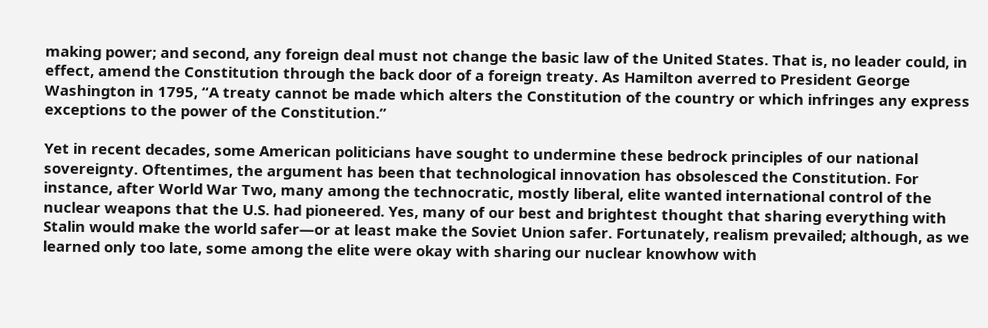making power; and second, any foreign deal must not change the basic law of the United States. That is, no leader could, in effect, amend the Constitution through the back door of a foreign treaty. As Hamilton averred to President George Washington in 1795, “A treaty cannot be made which alters the Constitution of the country or which infringes any express exceptions to the power of the Constitution.”

Yet in recent decades, some American politicians have sought to undermine these bedrock principles of our national sovereignty. Oftentimes, the argument has been that technological innovation has obsolesced the Constitution. For instance, after World War Two, many among the technocratic, mostly liberal, elite wanted international control of the nuclear weapons that the U.S. had pioneered. Yes, many of our best and brightest thought that sharing everything with Stalin would make the world safer—or at least make the Soviet Union safer. Fortunately, realism prevailed; although, as we learned only too late, some among the elite were okay with sharing our nuclear knowhow with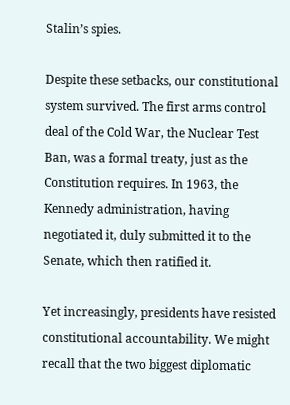Stalin’s spies.

Despite these setbacks, our constitutional system survived. The first arms control deal of the Cold War, the Nuclear Test Ban, was a formal treaty, just as the Constitution requires. In 1963, the Kennedy administration, having negotiated it, duly submitted it to the Senate, which then ratified it.

Yet increasingly, presidents have resisted constitutional accountability. We might recall that the two biggest diplomatic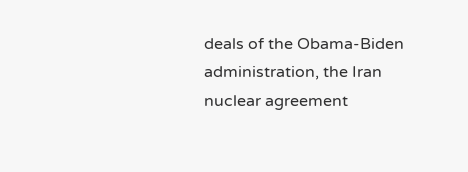deals of the Obama-Biden administration, the Iran nuclear agreement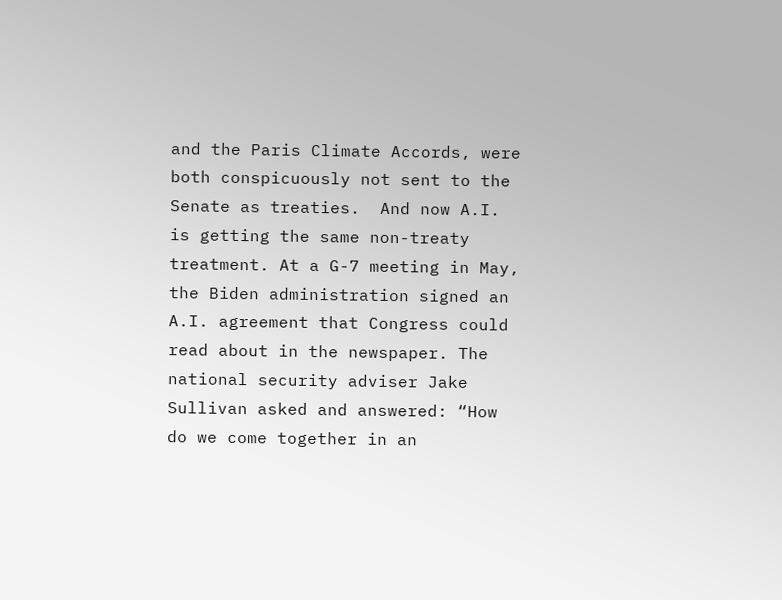and the Paris Climate Accords, were both conspicuously not sent to the Senate as treaties.  And now A.I. is getting the same non-treaty treatment. At a G-7 meeting in May, the Biden administration signed an A.I. agreement that Congress could read about in the newspaper. The national security adviser Jake Sullivan asked and answered: “How do we come together in an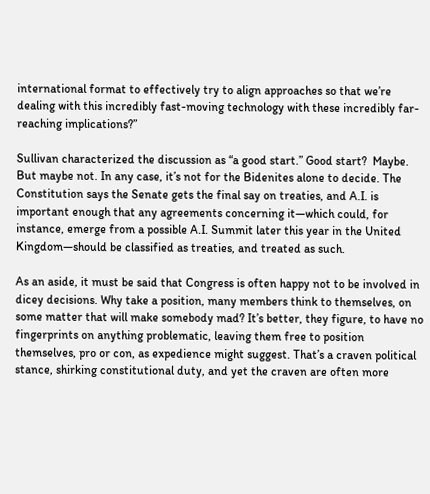international format to effectively try to align approaches so that we’re dealing with this incredibly fast-moving technology with these incredibly far-reaching implications?”

Sullivan characterized the discussion as “a good start.” Good start?  Maybe. But maybe not. In any case, it’s not for the Bidenites alone to decide. The Constitution says the Senate gets the final say on treaties, and A.I. is important enough that any agreements concerning it—which could, for instance, emerge from a possible A.I. Summit later this year in the United Kingdom—should be classified as treaties, and treated as such.

As an aside, it must be said that Congress is often happy not to be involved in dicey decisions. Why take a position, many members think to themselves, on some matter that will make somebody mad? It’s better, they figure, to have no fingerprints on anything problematic, leaving them free to position themselves, pro or con, as expedience might suggest. That’s a craven political stance, shirking constitutional duty, and yet the craven are often more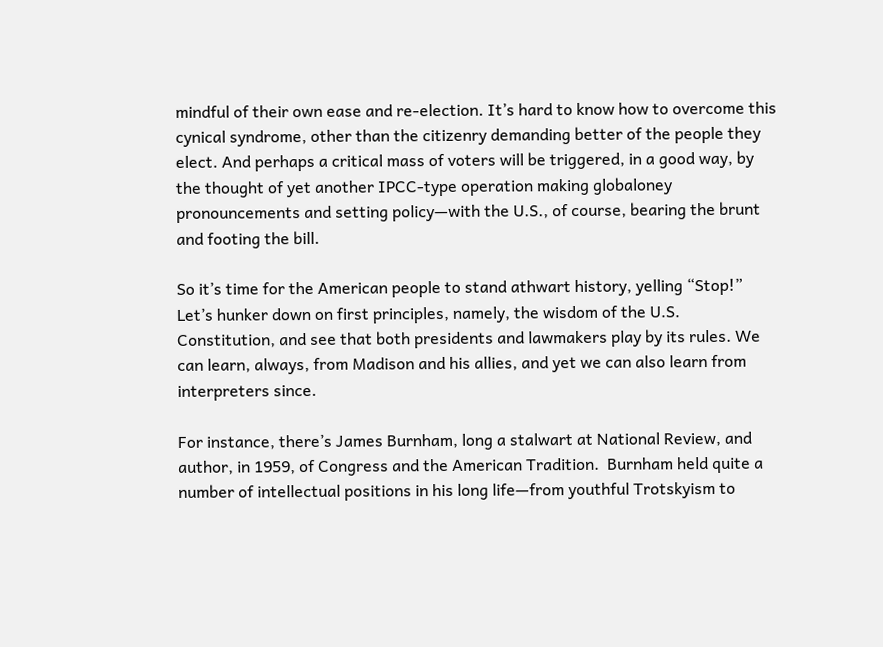mindful of their own ease and re-election. It’s hard to know how to overcome this cynical syndrome, other than the citizenry demanding better of the people they elect. And perhaps a critical mass of voters will be triggered, in a good way, by the thought of yet another IPCC-type operation making globaloney pronouncements and setting policy—with the U.S., of course, bearing the brunt and footing the bill.

So it’s time for the American people to stand athwart history, yelling “Stop!”  Let’s hunker down on first principles, namely, the wisdom of the U.S. Constitution, and see that both presidents and lawmakers play by its rules. We can learn, always, from Madison and his allies, and yet we can also learn from interpreters since.

For instance, there’s James Burnham, long a stalwart at National Review, and author, in 1959, of Congress and the American Tradition.  Burnham held quite a number of intellectual positions in his long life—from youthful Trotskyism to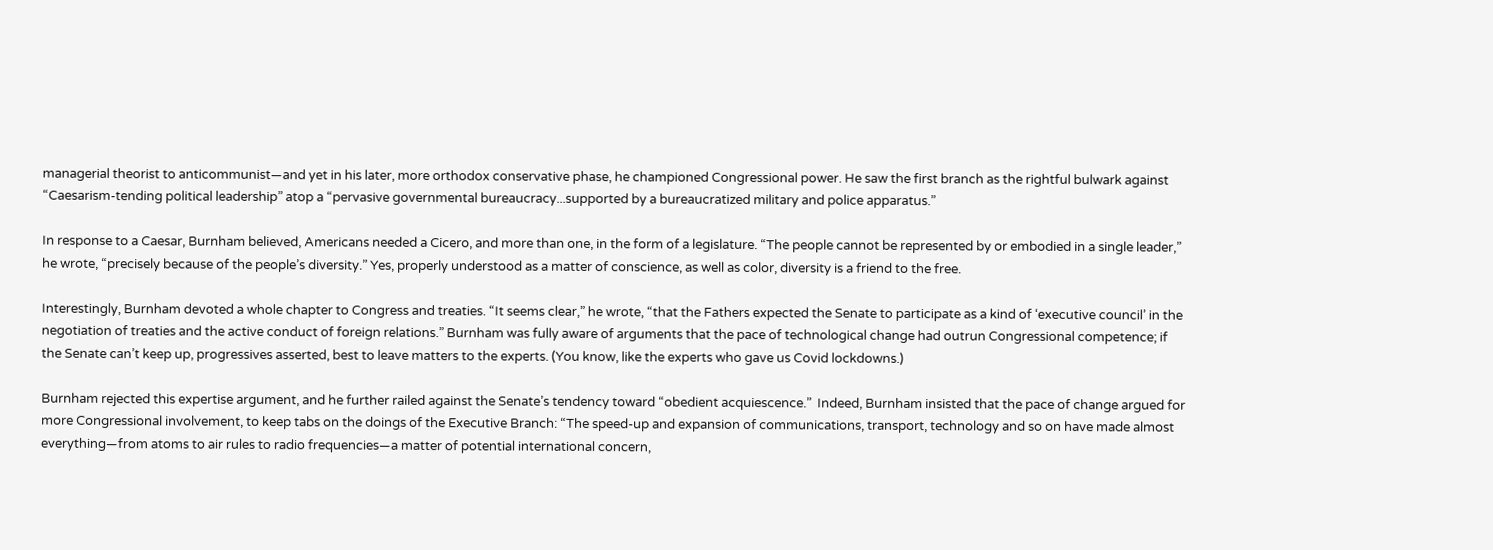managerial theorist to anticommunist—and yet in his later, more orthodox conservative phase, he championed Congressional power. He saw the first branch as the rightful bulwark against “Caesarism-tending political leadership” atop a “pervasive governmental bureaucracy...supported by a bureaucratized military and police apparatus.”

In response to a Caesar, Burnham believed, Americans needed a Cicero, and more than one, in the form of a legislature. “The people cannot be represented by or embodied in a single leader,” he wrote, “precisely because of the people’s diversity.” Yes, properly understood as a matter of conscience, as well as color, diversity is a friend to the free.

Interestingly, Burnham devoted a whole chapter to Congress and treaties. “It seems clear,” he wrote, “that the Fathers expected the Senate to participate as a kind of ‘executive council’ in the negotiation of treaties and the active conduct of foreign relations.” Burnham was fully aware of arguments that the pace of technological change had outrun Congressional competence; if the Senate can’t keep up, progressives asserted, best to leave matters to the experts. (You know, like the experts who gave us Covid lockdowns.)

Burnham rejected this expertise argument, and he further railed against the Senate’s tendency toward “obedient acquiescence.”  Indeed, Burnham insisted that the pace of change argued for more Congressional involvement, to keep tabs on the doings of the Executive Branch: “The speed-up and expansion of communications, transport, technology and so on have made almost everything—from atoms to air rules to radio frequencies—a matter of potential international concern,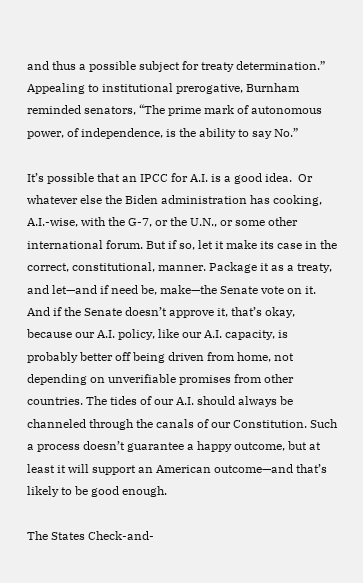and thus a possible subject for treaty determination.”  Appealing to institutional prerogative, Burnham reminded senators, “The prime mark of autonomous power, of independence, is the ability to say No.”

It’s possible that an IPCC for A.I. is a good idea.  Or whatever else the Biden administration has cooking, A.I.-wise, with the G-7, or the U.N., or some other international forum. But if so, let it make its case in the correct, constitutional, manner. Package it as a treaty, and let—and if need be, make—the Senate vote on it. And if the Senate doesn’t approve it, that’s okay, because our A.I. policy, like our A.I. capacity, is probably better off being driven from home, not depending on unverifiable promises from other countries. The tides of our A.I. should always be channeled through the canals of our Constitution. Such a process doesn’t guarantee a happy outcome, but at least it will support an American outcome—and that’s likely to be good enough.

The States Check-and-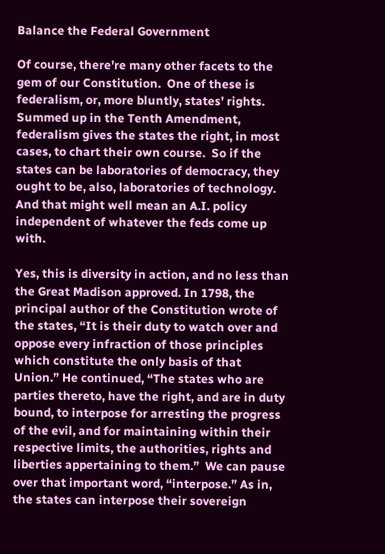Balance the Federal Government

Of course, there’re many other facets to the gem of our Constitution.  One of these is federalism, or, more bluntly, states’ rights.  Summed up in the Tenth Amendment, federalism gives the states the right, in most cases, to chart their own course.  So if the states can be laboratories of democracy, they ought to be, also, laboratories of technology.  And that might well mean an A.I. policy independent of whatever the feds come up with.

Yes, this is diversity in action, and no less than the Great Madison approved. In 1798, the principal author of the Constitution wrote of the states, “It is their duty to watch over and oppose every infraction of those principles which constitute the only basis of that Union.” He continued, “The states who are parties thereto, have the right, and are in duty bound, to interpose for arresting the progress of the evil, and for maintaining within their respective limits, the authorities, rights and liberties appertaining to them.”  We can pause over that important word, “interpose.” As in, the states can interpose their sovereign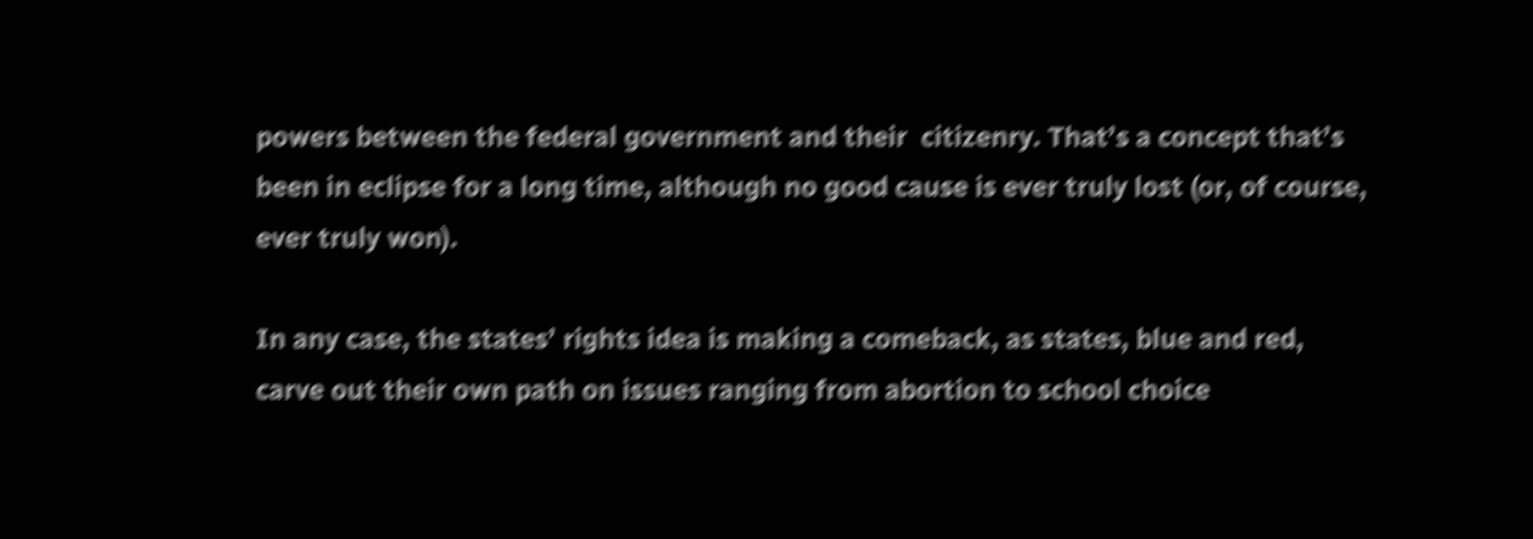powers between the federal government and their  citizenry. That’s a concept that’s been in eclipse for a long time, although no good cause is ever truly lost (or, of course, ever truly won).

In any case, the states’ rights idea is making a comeback, as states, blue and red, carve out their own path on issues ranging from abortion to school choice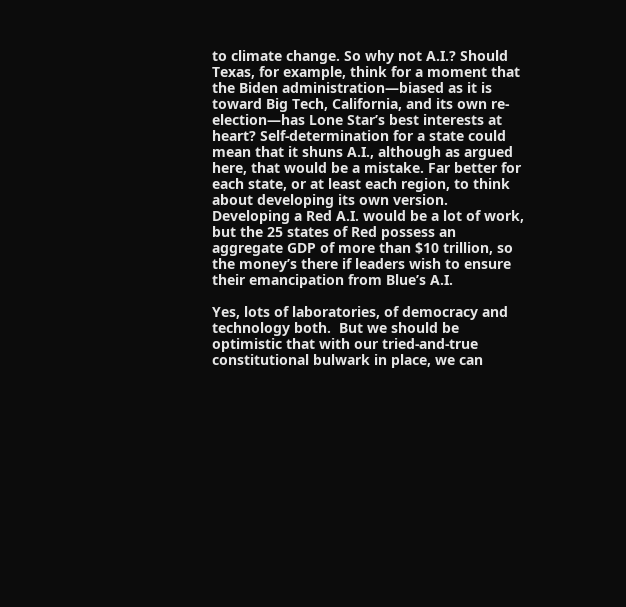to climate change. So why not A.I.? Should Texas, for example, think for a moment that the Biden administration—biased as it is toward Big Tech, California, and its own re-election—has Lone Star’s best interests at heart? Self-determination for a state could mean that it shuns A.I., although as argued here, that would be a mistake. Far better for each state, or at least each region, to think about developing its own version. Developing a Red A.I. would be a lot of work, but the 25 states of Red possess an aggregate GDP of more than $10 trillion, so the money’s there if leaders wish to ensure their emancipation from Blue’s A.I.

Yes, lots of laboratories, of democracy and technology both.  But we should be optimistic that with our tried-and-true constitutional bulwark in place, we can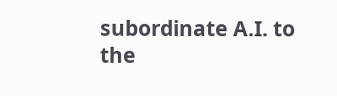subordinate A.I. to the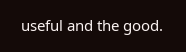useful and the good.